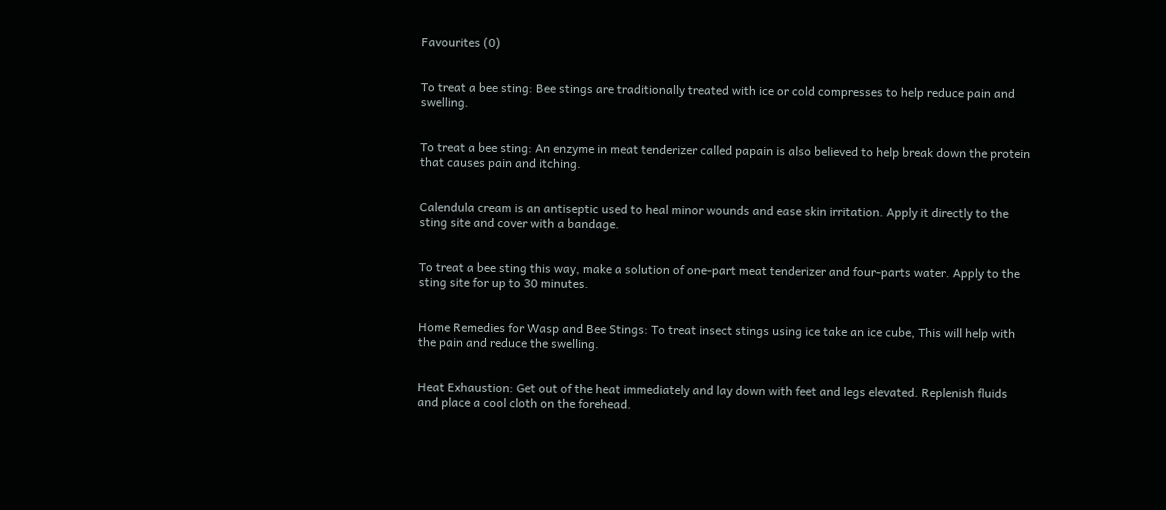Favourites (0)


To treat a bee sting: Bee stings are traditionally treated with ice or cold compresses to help reduce pain and swelling.


To treat a bee sting: An enzyme in meat tenderizer called papain is also believed to help break down the protein that causes pain and itching.


Calendula cream is an antiseptic used to heal minor wounds and ease skin irritation. Apply it directly to the sting site and cover with a bandage.


To treat a bee sting this way, make a solution of one-part meat tenderizer and four-parts water. Apply to the sting site for up to 30 minutes.


Home Remedies for Wasp and Bee Stings: To treat insect stings using ice take an ice cube, This will help with the pain and reduce the swelling.


Heat Exhaustion: Get out of the heat immediately and lay down with feet and legs elevated. Replenish fluids and place a cool cloth on the forehead.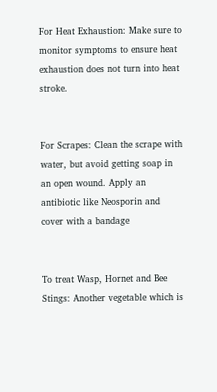For Heat Exhaustion: Make sure to monitor symptoms to ensure heat exhaustion does not turn into heat stroke.


For Scrapes: Clean the scrape with water, but avoid getting soap in an open wound. Apply an antibiotic like Neosporin and cover with a bandage


To treat Wasp, Hornet and Bee Stings: Another vegetable which is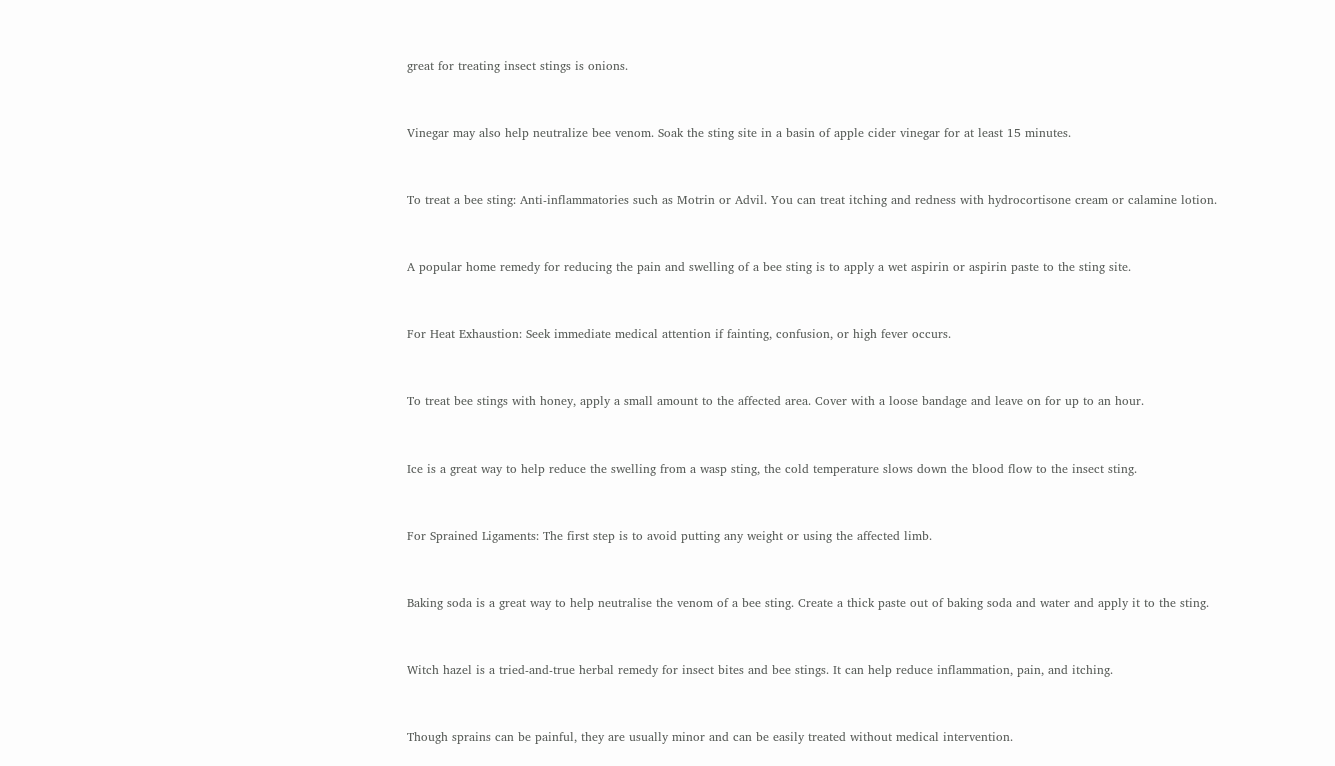great for treating insect stings is onions.


Vinegar may also help neutralize bee venom. Soak the sting site in a basin of apple cider vinegar for at least 15 minutes.


To treat a bee sting: Anti-inflammatories such as Motrin or Advil. You can treat itching and redness with hydrocortisone cream or calamine lotion.


A popular home remedy for reducing the pain and swelling of a bee sting is to apply a wet aspirin or aspirin paste to the sting site.


For Heat Exhaustion: Seek immediate medical attention if fainting, confusion, or high fever occurs.


To treat bee stings with honey, apply a small amount to the affected area. Cover with a loose bandage and leave on for up to an hour.


Ice is a great way to help reduce the swelling from a wasp sting, the cold temperature slows down the blood flow to the insect sting.


For Sprained Ligaments: The first step is to avoid putting any weight or using the affected limb.


Baking soda is a great way to help neutralise the venom of a bee sting. Create a thick paste out of baking soda and water and apply it to the sting.


Witch hazel is a tried-and-true herbal remedy for insect bites and bee stings. It can help reduce inflammation, pain, and itching.


Though sprains can be painful, they are usually minor and can be easily treated without medical intervention.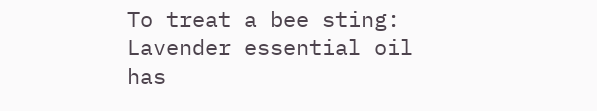To treat a bee sting: Lavender essential oil has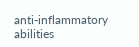anti-inflammatory abilities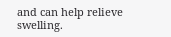and can help relieve swelling.